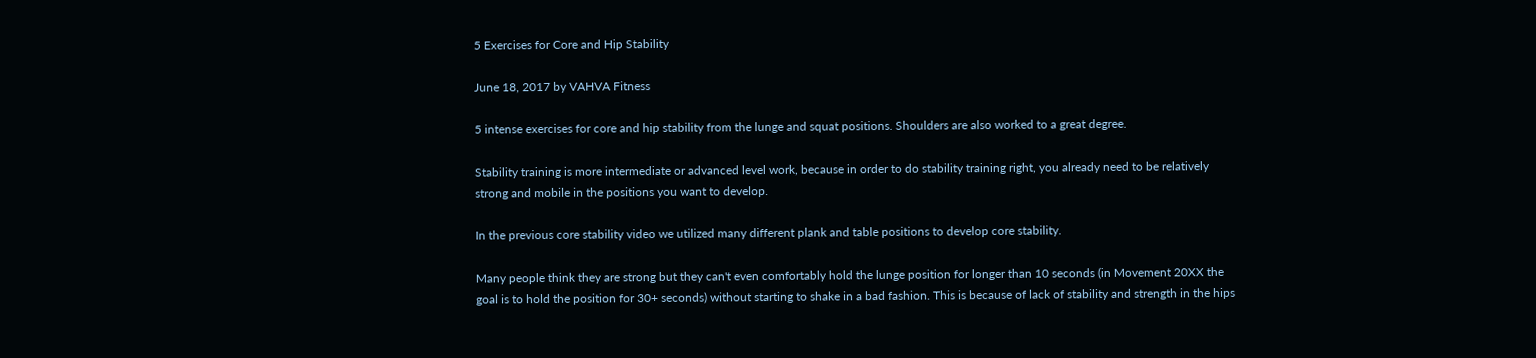5 Exercises for Core and Hip Stability

June 18, 2017 by VAHVA Fitness

5 intense exercises for core and hip stability from the lunge and squat positions. Shoulders are also worked to a great degree.

Stability training is more intermediate or advanced level work, because in order to do stability training right, you already need to be relatively strong and mobile in the positions you want to develop.

In the previous core stability video we utilized many different plank and table positions to develop core stability.

Many people think they are strong but they can't even comfortably hold the lunge position for longer than 10 seconds (in Movement 20XX the goal is to hold the position for 30+ seconds) without starting to shake in a bad fashion. This is because of lack of stability and strength in the hips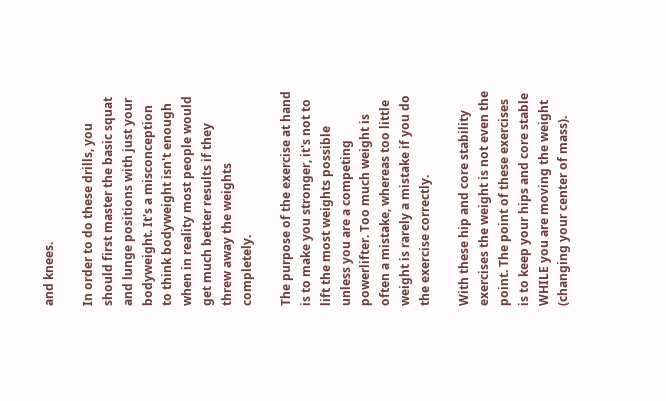and knees.

In order to do these drills, you should first master the basic squat and lunge positions with just your bodyweight. It's a misconception to think bodyweight isn't enough when in reality most people would get much better results if they threw away the weights completely.

The purpose of the exercise at hand is to make you stronger, it's not to lift the most weights possible unless you are a competing powerlifter. Too much weight is often a mistake, whereas too little weight is rarely a mistake if you do the exercise correctly.

With these hip and core stability exercises the weight is not even the point. The point of these exercises is to keep your hips and core stable WHILE you are moving the weight (changing your center of mass).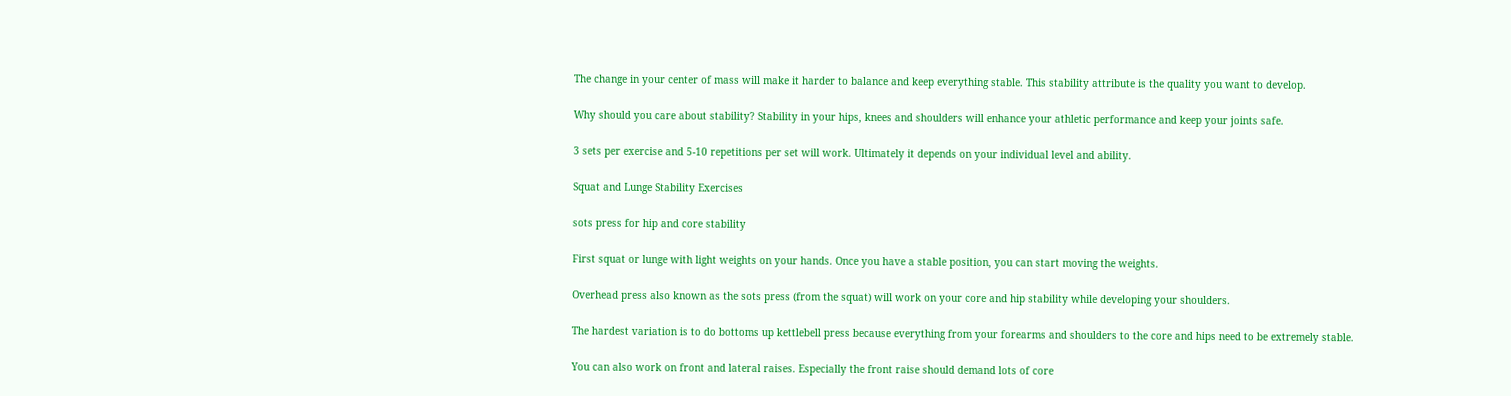The change in your center of mass will make it harder to balance and keep everything stable. This stability attribute is the quality you want to develop.

Why should you care about stability? Stability in your hips, knees and shoulders will enhance your athletic performance and keep your joints safe.

3 sets per exercise and 5-10 repetitions per set will work. Ultimately it depends on your individual level and ability.

Squat and Lunge Stability Exercises

sots press for hip and core stability

First squat or lunge with light weights on your hands. Once you have a stable position, you can start moving the weights.

Overhead press also known as the sots press (from the squat) will work on your core and hip stability while developing your shoulders.

The hardest variation is to do bottoms up kettlebell press because everything from your forearms and shoulders to the core and hips need to be extremely stable.

You can also work on front and lateral raises. Especially the front raise should demand lots of core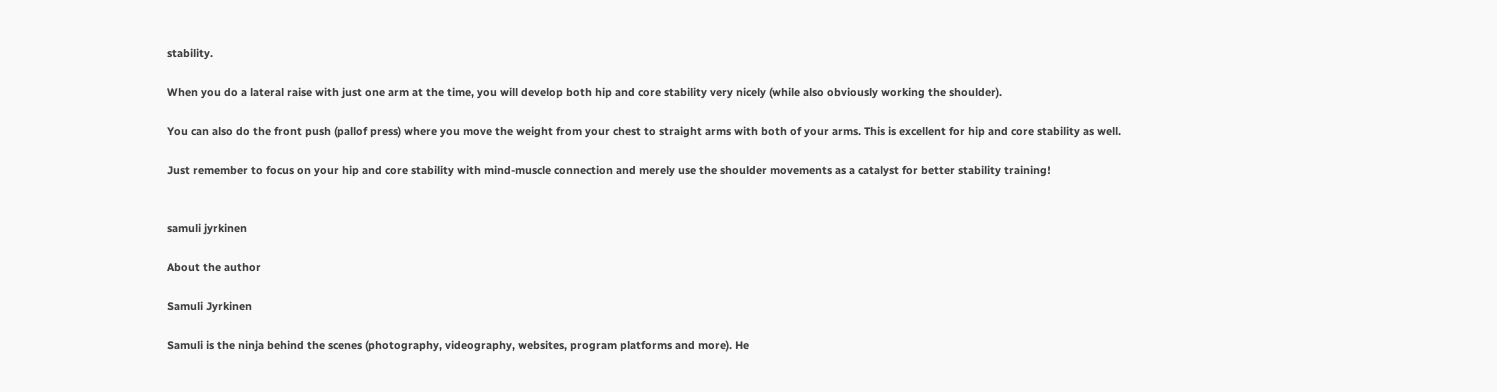stability.

When you do a lateral raise with just one arm at the time, you will develop both hip and core stability very nicely (while also obviously working the shoulder).

You can also do the front push (pallof press) where you move the weight from your chest to straight arms with both of your arms. This is excellent for hip and core stability as well.

Just remember to focus on your hip and core stability with mind-muscle connection and merely use the shoulder movements as a catalyst for better stability training!


samuli jyrkinen

About the author

Samuli Jyrkinen

Samuli is the ninja behind the scenes (photography, videography, websites, program platforms and more). He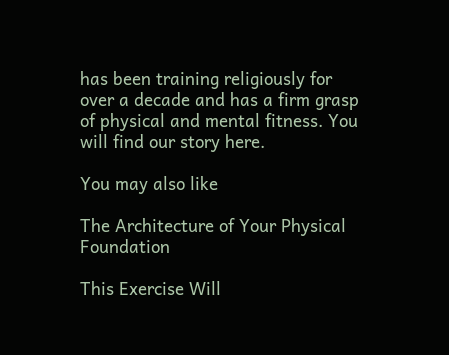has been training religiously for over a decade and has a firm grasp of physical and mental fitness. You will find our story here.

You may also like

The Architecture of Your Physical Foundation

This Exercise Will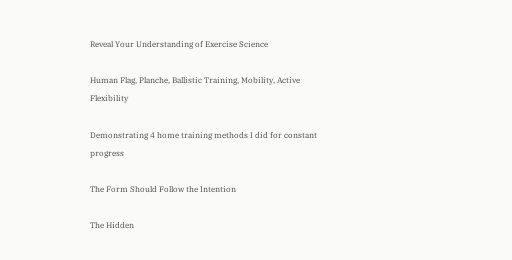Reveal Your Understanding of Exercise Science

Human Flag, Planche, Ballistic Training, Mobility, Active Flexibility

Demonstrating 4 home training methods I did for constant progress

The Form Should Follow the Intention

The Hidden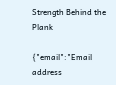Strength Behind the Plank

{"email":"Email address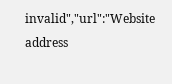invalid","url":"Website address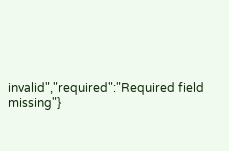invalid","required":"Required field missing"}